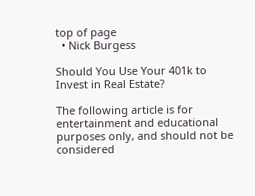top of page
  • Nick Burgess

Should You Use Your 401k to Invest in Real Estate?

The following article is for entertainment and educational purposes only, and should not be considered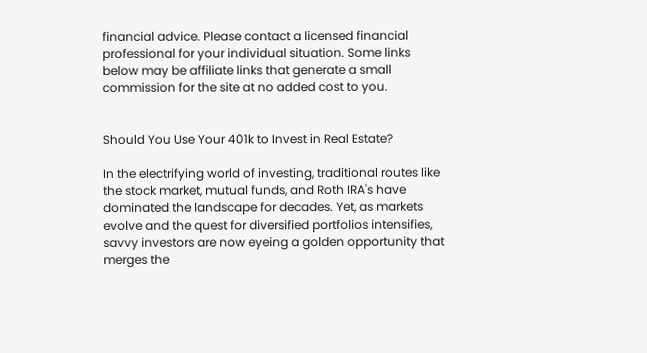financial advice. Please contact a licensed financial professional for your individual situation. Some links below may be affiliate links that generate a small commission for the site at no added cost to you.


Should You Use Your 401k to Invest in Real Estate?

In the electrifying world of investing, traditional routes like the stock market, mutual funds, and Roth IRA's have dominated the landscape for decades. Yet, as markets evolve and the quest for diversified portfolios intensifies, savvy investors are now eyeing a golden opportunity that merges the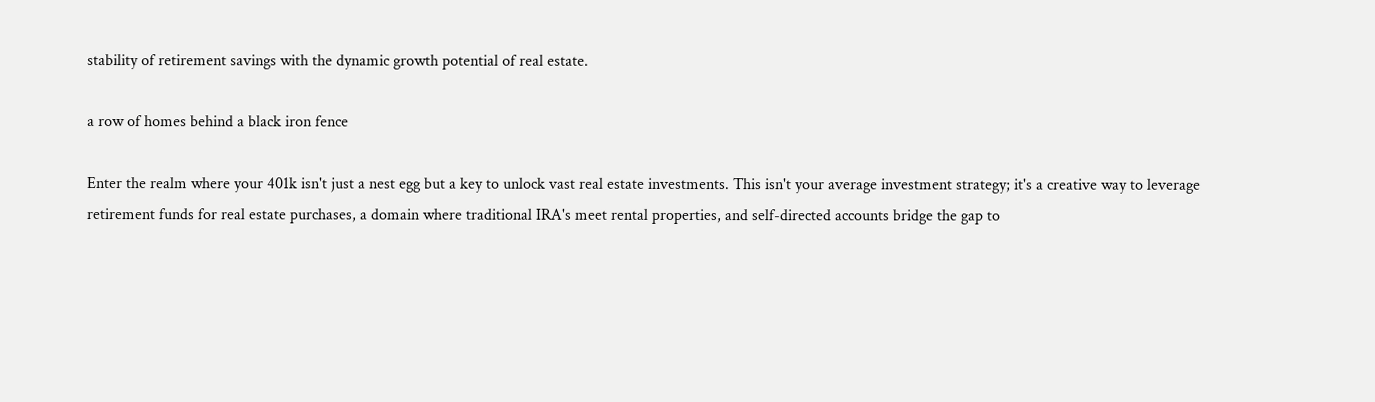stability of retirement savings with the dynamic growth potential of real estate.

a row of homes behind a black iron fence

Enter the realm where your 401k isn't just a nest egg but a key to unlock vast real estate investments. This isn't your average investment strategy; it's a creative way to leverage retirement funds for real estate purchases, a domain where traditional IRA's meet rental properties, and self-directed accounts bridge the gap to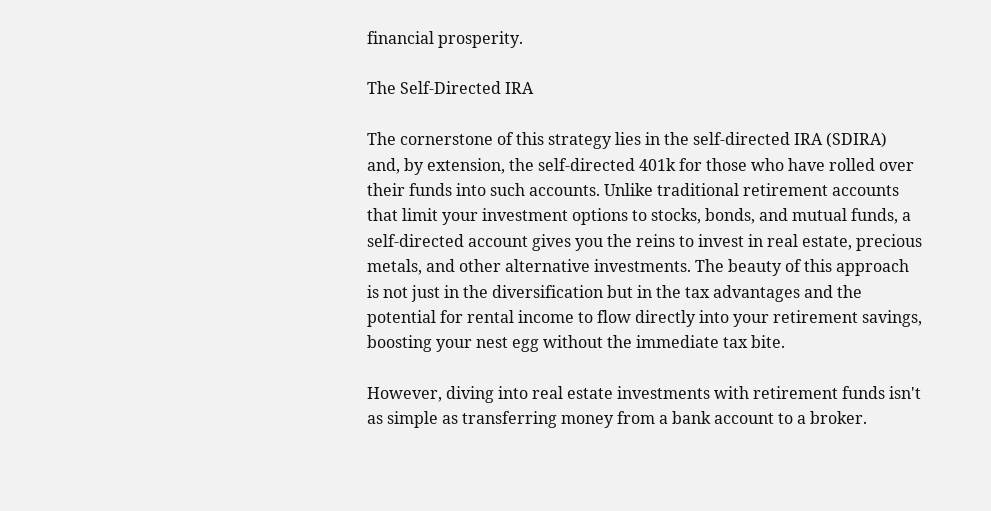financial prosperity.

The Self-Directed IRA

The cornerstone of this strategy lies in the self-directed IRA (SDIRA) and, by extension, the self-directed 401k for those who have rolled over their funds into such accounts. Unlike traditional retirement accounts that limit your investment options to stocks, bonds, and mutual funds, a self-directed account gives you the reins to invest in real estate, precious metals, and other alternative investments. The beauty of this approach is not just in the diversification but in the tax advantages and the potential for rental income to flow directly into your retirement savings, boosting your nest egg without the immediate tax bite.

However, diving into real estate investments with retirement funds isn't as simple as transferring money from a bank account to a broker.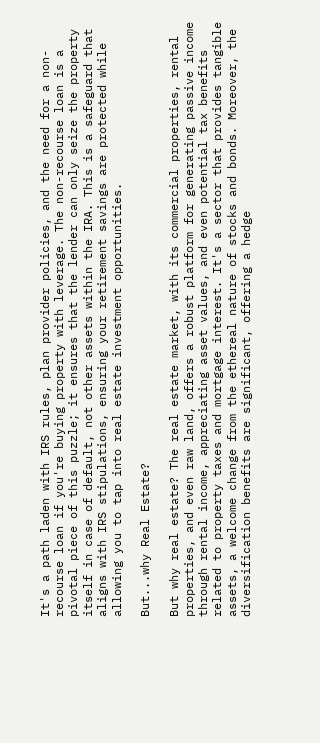It's a path laden with IRS rules, plan provider policies, and the need for a non-recourse loan if you're buying property with leverage. The non-recourse loan is a pivotal piece of this puzzle; it ensures that the lender can only seize the property itself in case of default, not other assets within the IRA. This is a safeguard that aligns with IRS stipulations, ensuring your retirement savings are protected while allowing you to tap into real estate investment opportunities.

But...why Real Estate?

But why real estate? The real estate market, with its commercial properties, rental properties, and even raw land, offers a robust platform for generating passive income through rental income, appreciating asset values, and even potential tax benefits related to property taxes and mortgage interest. It's a sector that provides tangible assets, a welcome change from the ethereal nature of stocks and bonds. Moreover, the diversification benefits are significant, offering a hedge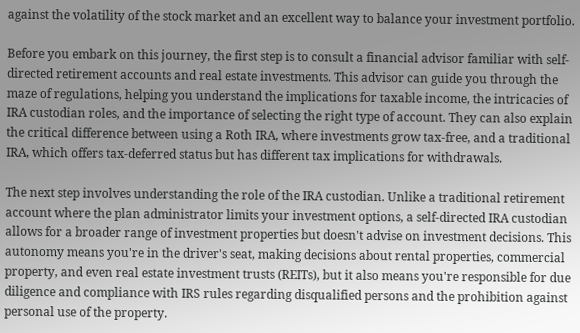against the volatility of the stock market and an excellent way to balance your investment portfolio.

Before you embark on this journey, the first step is to consult a financial advisor familiar with self-directed retirement accounts and real estate investments. This advisor can guide you through the maze of regulations, helping you understand the implications for taxable income, the intricacies of IRA custodian roles, and the importance of selecting the right type of account. They can also explain the critical difference between using a Roth IRA, where investments grow tax-free, and a traditional IRA, which offers tax-deferred status but has different tax implications for withdrawals.

The next step involves understanding the role of the IRA custodian. Unlike a traditional retirement account where the plan administrator limits your investment options, a self-directed IRA custodian allows for a broader range of investment properties but doesn't advise on investment decisions. This autonomy means you're in the driver's seat, making decisions about rental properties, commercial property, and even real estate investment trusts (REITs), but it also means you're responsible for due diligence and compliance with IRS rules regarding disqualified persons and the prohibition against personal use of the property.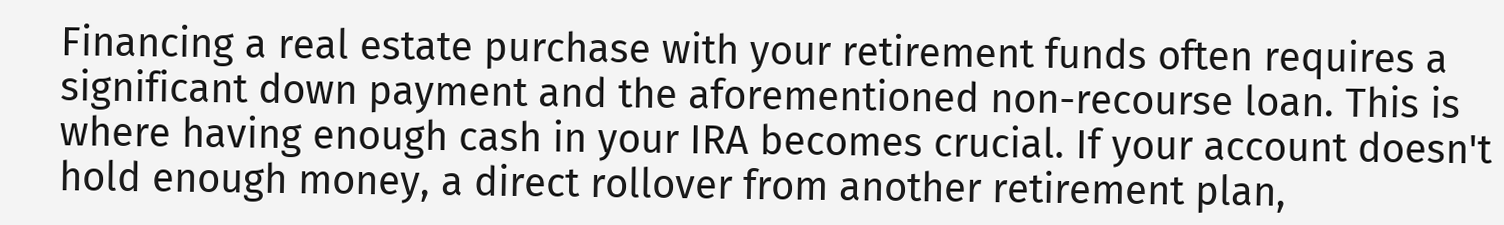Financing a real estate purchase with your retirement funds often requires a significant down payment and the aforementioned non-recourse loan. This is where having enough cash in your IRA becomes crucial. If your account doesn't hold enough money, a direct rollover from another retirement plan,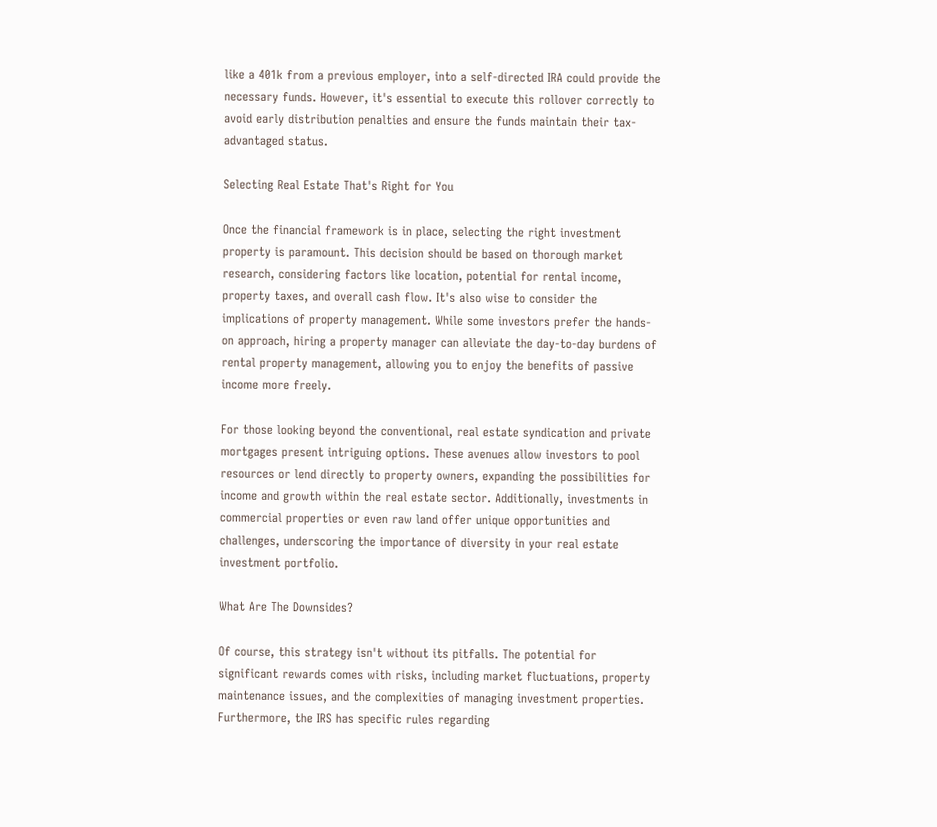like a 401k from a previous employer, into a self-directed IRA could provide the necessary funds. However, it's essential to execute this rollover correctly to avoid early distribution penalties and ensure the funds maintain their tax-advantaged status.

Selecting Real Estate That's Right for You

Once the financial framework is in place, selecting the right investment property is paramount. This decision should be based on thorough market research, considering factors like location, potential for rental income, property taxes, and overall cash flow. It's also wise to consider the implications of property management. While some investors prefer the hands-on approach, hiring a property manager can alleviate the day-to-day burdens of rental property management, allowing you to enjoy the benefits of passive income more freely.

For those looking beyond the conventional, real estate syndication and private mortgages present intriguing options. These avenues allow investors to pool resources or lend directly to property owners, expanding the possibilities for income and growth within the real estate sector. Additionally, investments in commercial properties or even raw land offer unique opportunities and challenges, underscoring the importance of diversity in your real estate investment portfolio.

What Are The Downsides?

Of course, this strategy isn't without its pitfalls. The potential for significant rewards comes with risks, including market fluctuations, property maintenance issues, and the complexities of managing investment properties. Furthermore, the IRS has specific rules regarding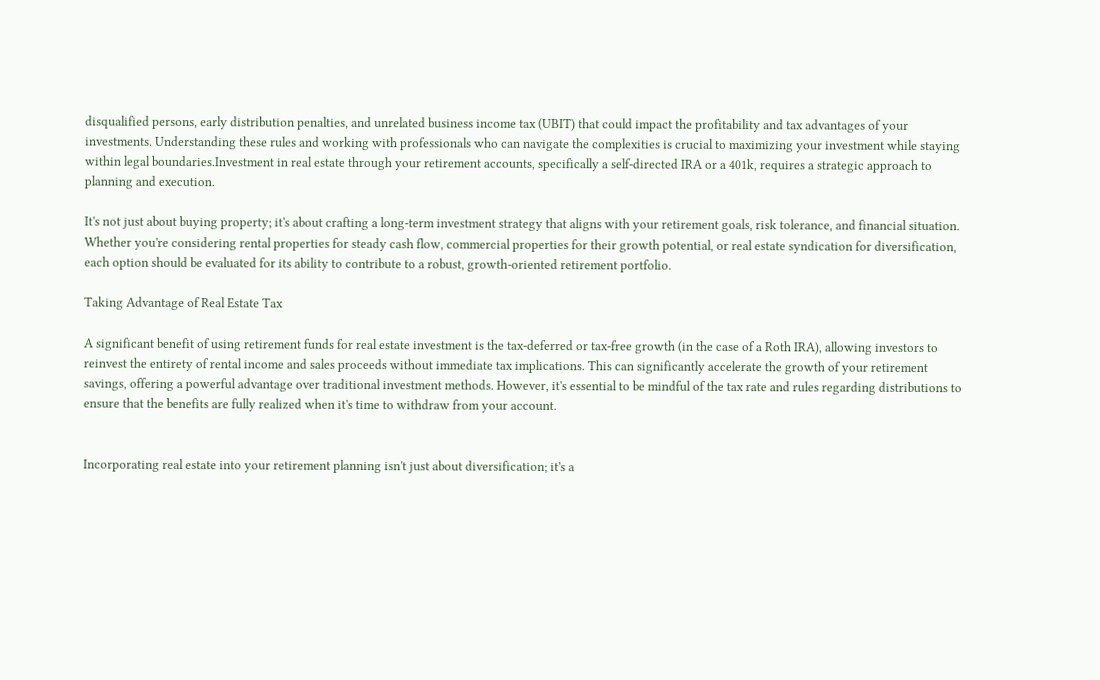disqualified persons, early distribution penalties, and unrelated business income tax (UBIT) that could impact the profitability and tax advantages of your investments. Understanding these rules and working with professionals who can navigate the complexities is crucial to maximizing your investment while staying within legal boundaries.Investment in real estate through your retirement accounts, specifically a self-directed IRA or a 401k, requires a strategic approach to planning and execution.

It's not just about buying property; it's about crafting a long-term investment strategy that aligns with your retirement goals, risk tolerance, and financial situation. Whether you're considering rental properties for steady cash flow, commercial properties for their growth potential, or real estate syndication for diversification, each option should be evaluated for its ability to contribute to a robust, growth-oriented retirement portfolio.

Taking Advantage of Real Estate Tax

A significant benefit of using retirement funds for real estate investment is the tax-deferred or tax-free growth (in the case of a Roth IRA), allowing investors to reinvest the entirety of rental income and sales proceeds without immediate tax implications. This can significantly accelerate the growth of your retirement savings, offering a powerful advantage over traditional investment methods. However, it's essential to be mindful of the tax rate and rules regarding distributions to ensure that the benefits are fully realized when it's time to withdraw from your account.


Incorporating real estate into your retirement planning isn't just about diversification; it's a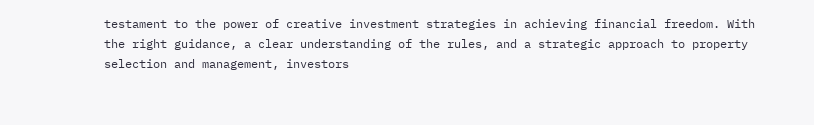testament to the power of creative investment strategies in achieving financial freedom. With the right guidance, a clear understanding of the rules, and a strategic approach to property selection and management, investors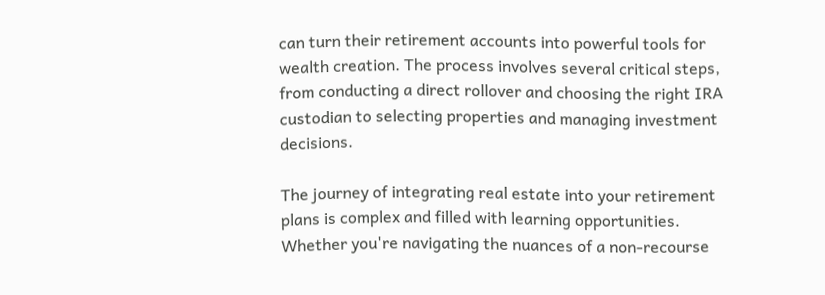can turn their retirement accounts into powerful tools for wealth creation. The process involves several critical steps, from conducting a direct rollover and choosing the right IRA custodian to selecting properties and managing investment decisions.

The journey of integrating real estate into your retirement plans is complex and filled with learning opportunities. Whether you're navigating the nuances of a non-recourse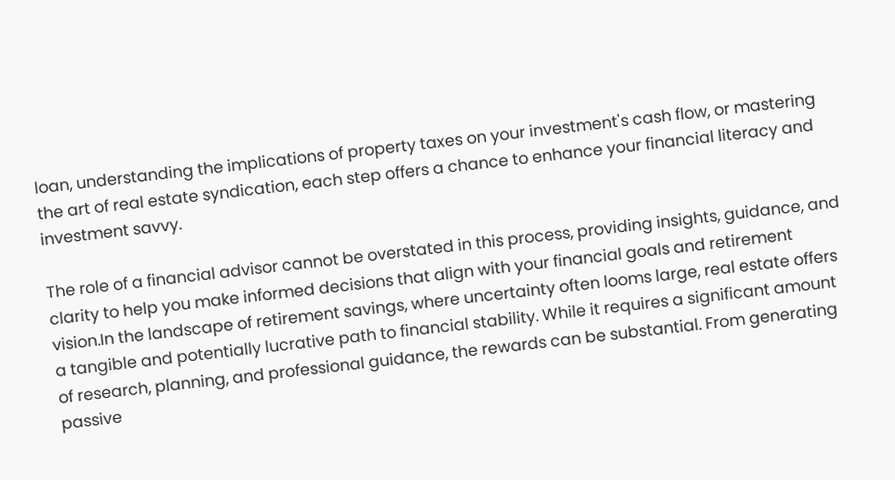loan, understanding the implications of property taxes on your investment's cash flow, or mastering the art of real estate syndication, each step offers a chance to enhance your financial literacy and investment savvy.

The role of a financial advisor cannot be overstated in this process, providing insights, guidance, and clarity to help you make informed decisions that align with your financial goals and retirement vision.In the landscape of retirement savings, where uncertainty often looms large, real estate offers a tangible and potentially lucrative path to financial stability. While it requires a significant amount of research, planning, and professional guidance, the rewards can be substantial. From generating passive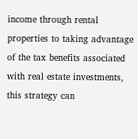income through rental properties to taking advantage of the tax benefits associated with real estate investments, this strategy can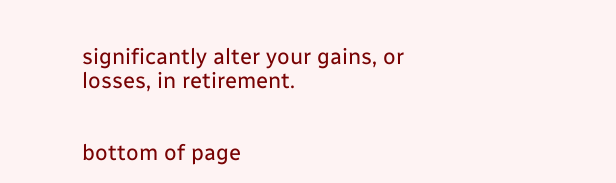significantly alter your gains, or losses, in retirement.


bottom of page